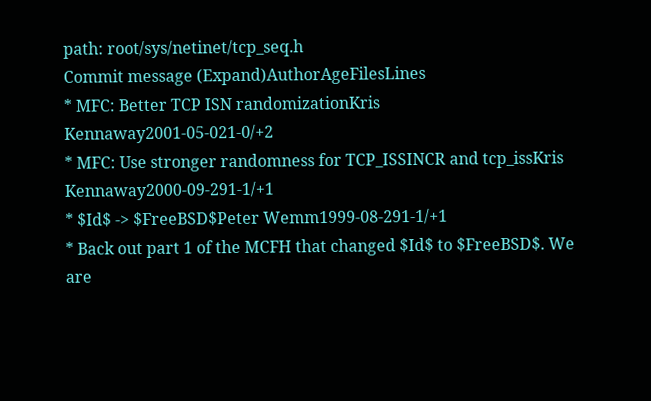path: root/sys/netinet/tcp_seq.h
Commit message (Expand)AuthorAgeFilesLines
* MFC: Better TCP ISN randomizationKris Kennaway2001-05-021-0/+2
* MFC: Use stronger randomness for TCP_ISSINCR and tcp_issKris Kennaway2000-09-291-1/+1
* $Id$ -> $FreeBSD$Peter Wemm1999-08-291-1/+1
* Back out part 1 of the MCFH that changed $Id$ to $FreeBSD$. We are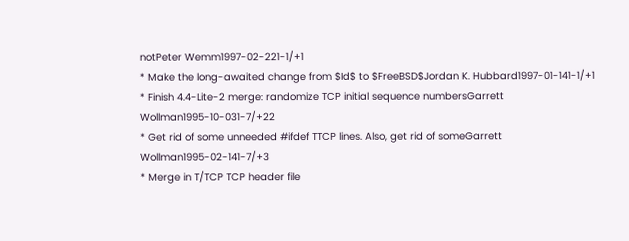notPeter Wemm1997-02-221-1/+1
* Make the long-awaited change from $Id$ to $FreeBSD$Jordan K. Hubbard1997-01-141-1/+1
* Finish 4.4-Lite-2 merge: randomize TCP initial sequence numbersGarrett Wollman1995-10-031-7/+22
* Get rid of some unneeded #ifdef TTCP lines. Also, get rid of someGarrett Wollman1995-02-141-7/+3
* Merge in T/TCP TCP header file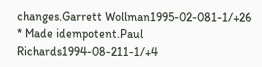changes.Garrett Wollman1995-02-081-1/+26
* Made idempotent.Paul Richards1994-08-211-1/+4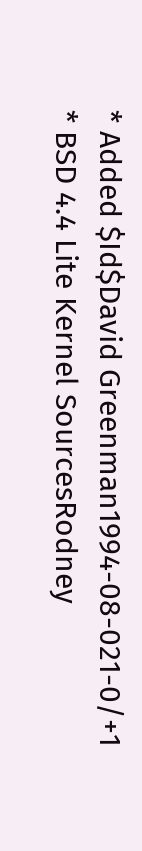* Added $Id$David Greenman1994-08-021-0/+1
* BSD 4.4 Lite Kernel SourcesRodney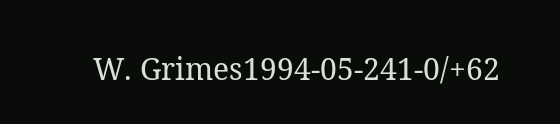W. Grimes1994-05-241-0/+62